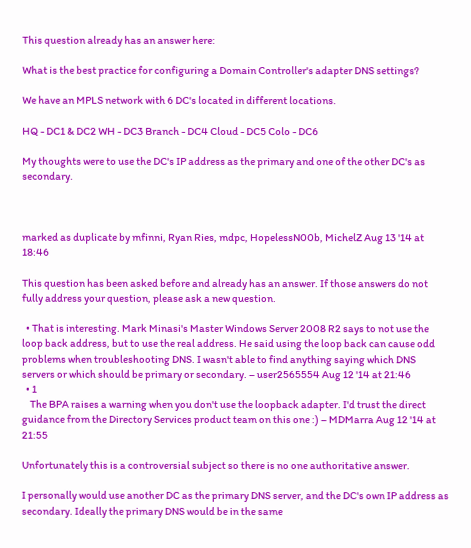This question already has an answer here:

What is the best practice for configuring a Domain Controller's adapter DNS settings?

We have an MPLS network with 6 DC's located in different locations.

HQ - DC1 & DC2 WH - DC3 Branch - DC4 Cloud - DC5 Colo - DC6

My thoughts were to use the DC's IP address as the primary and one of the other DC's as secondary.



marked as duplicate by mfinni, Ryan Ries, mdpc, HopelessN00b, MichelZ Aug 13 '14 at 18:46

This question has been asked before and already has an answer. If those answers do not fully address your question, please ask a new question.

  • That is interesting. Mark Minasi's Master Windows Server 2008 R2 says to not use the loop back address, but to use the real address. He said using the loop back can cause odd problems when troubleshooting DNS. I wasn't able to find anything saying which DNS servers or which should be primary or secondary. – user2565554 Aug 12 '14 at 21:46
  • 1
    The BPA raises a warning when you don't use the loopback adapter. I'd trust the direct guidance from the Directory Services product team on this one :) – MDMarra Aug 12 '14 at 21:55

Unfortunately this is a controversial subject so there is no one authoritative answer.

I personally would use another DC as the primary DNS server, and the DC's own IP address as secondary. Ideally the primary DNS would be in the same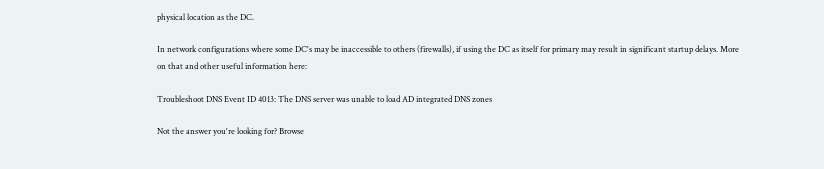physical location as the DC.

In network configurations where some DC's may be inaccessible to others (firewalls), if using the DC as itself for primary may result in significant startup delays. More on that and other useful information here:

Troubleshoot DNS Event ID 4013: The DNS server was unable to load AD integrated DNS zones

Not the answer you're looking for? Browse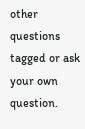other questions tagged or ask your own question.